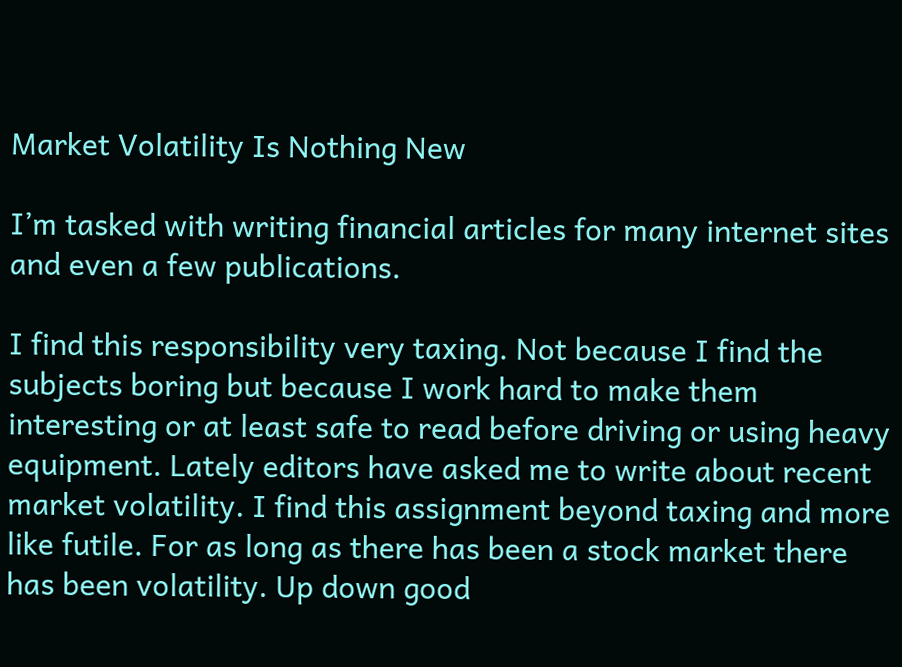Market Volatility Is Nothing New

I’m tasked with writing financial articles for many internet sites and even a few publications.

I find this responsibility very taxing. Not because I find the subjects boring but because I work hard to make them interesting or at least safe to read before driving or using heavy equipment. Lately editors have asked me to write about recent market volatility. I find this assignment beyond taxing and more like futile. For as long as there has been a stock market there has been volatility. Up down good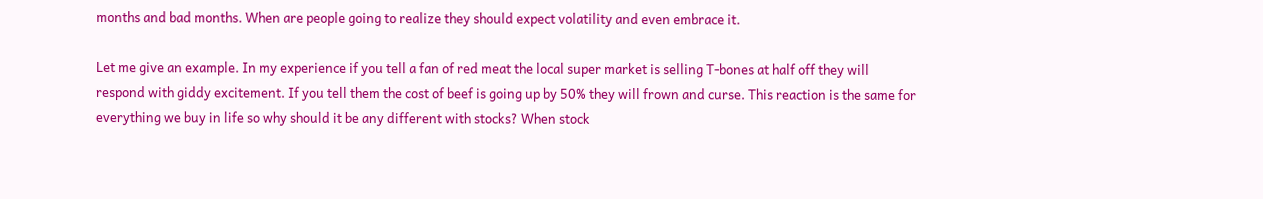months and bad months. When are people going to realize they should expect volatility and even embrace it.

Let me give an example. In my experience if you tell a fan of red meat the local super market is selling T-bones at half off they will respond with giddy excitement. If you tell them the cost of beef is going up by 50% they will frown and curse. This reaction is the same for everything we buy in life so why should it be any different with stocks? When stock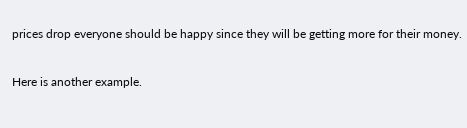prices drop everyone should be happy since they will be getting more for their money.

Here is another example.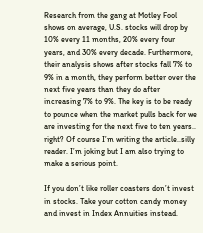Research from the gang at Motley Fool shows on average, U.S. stocks will drop by 10% every 11 months, 20% every four years, and 30% every decade. Furthermore, their analysis shows after stocks fall 7% to 9% in a month, they perform better over the next five years than they do after increasing 7% to 9%. The key is to be ready to pounce when the market pulls back for we are investing for the next five to ten years.. right? Of course I’m writing the article..silly reader. I’m joking but I am also trying to make a serious point.

If you don’t like roller coasters don’t invest in stocks. Take your cotton candy money and invest in Index Annuities instead.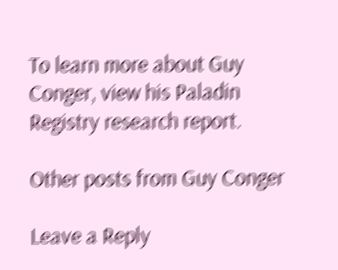To learn more about Guy Conger, view his Paladin Registry research report.

Other posts from Guy Conger

Leave a Reply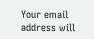Your email address will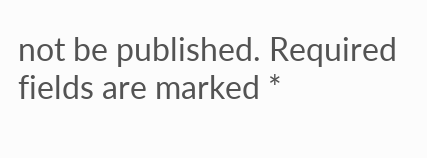not be published. Required fields are marked *